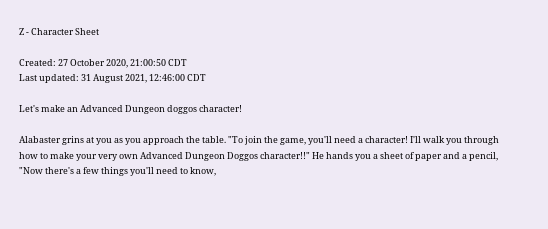Z - Character Sheet

Created: 27 October 2020, 21:00:50 CDT
Last updated: 31 August 2021, 12:46:00 CDT

Let's make an Advanced Dungeon doggos character!

Alabaster grins at you as you approach the table. "To join the game, you'll need a character! I'll walk you through how to make your very own Advanced Dungeon Doggos character!!" He hands you a sheet of paper and a pencil, "Now there's a few things you'll need to know,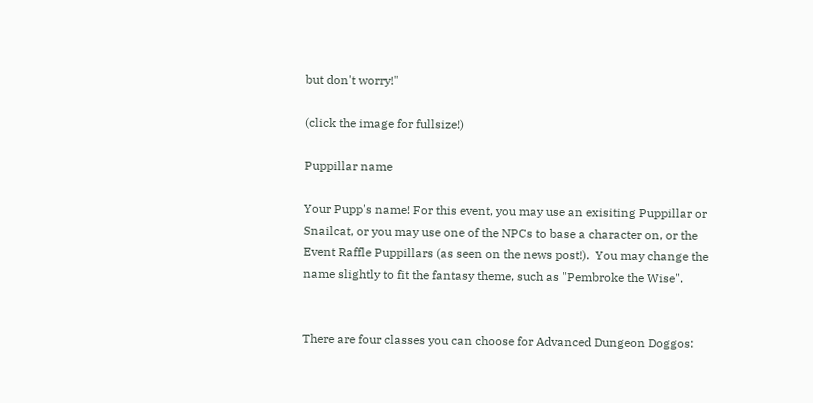but don't worry!"

(click the image for fullsize!)

Puppillar name

Your Pupp's name! For this event, you may use an exisiting Puppillar or Snailcat, or you may use one of the NPCs to base a character on, or the Event Raffle Puppillars (as seen on the news post!).  You may change the name slightly to fit the fantasy theme, such as "Pembroke the Wise".


There are four classes you can choose for Advanced Dungeon Doggos: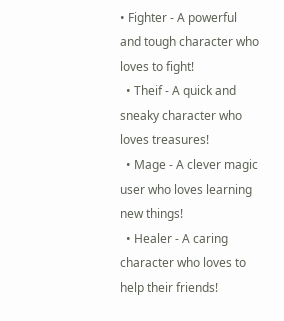• Fighter - A powerful and tough character who loves to fight!
  • Theif - A quick and sneaky character who loves treasures!
  • Mage - A clever magic user who loves learning new things!
  • Healer - A caring character who loves to help their friends!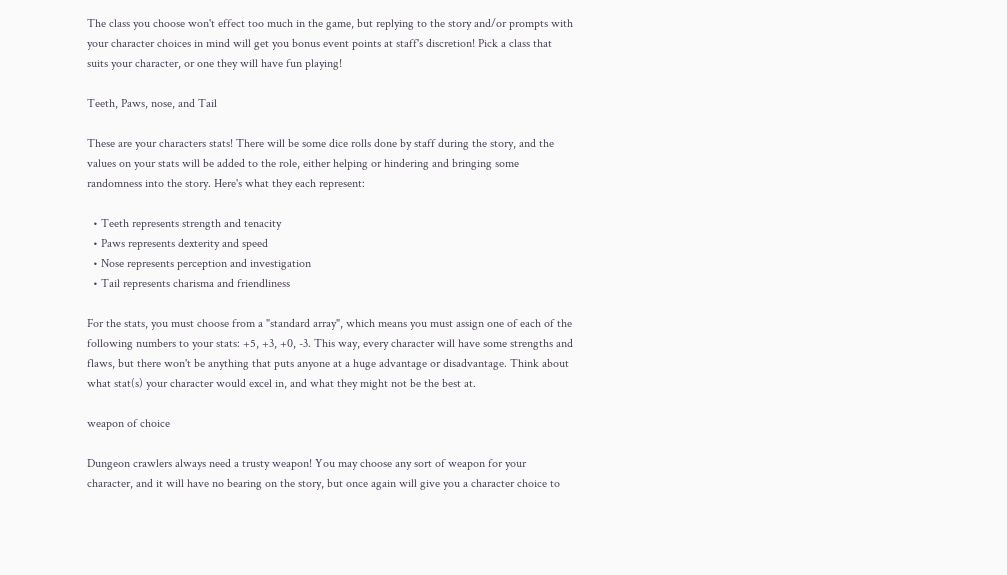The class you choose won't effect too much in the game, but replying to the story and/or prompts with your character choices in mind will get you bonus event points at staff's discretion! Pick a class that suits your character, or one they will have fun playing!

Teeth, Paws, nose, and Tail

These are your characters stats! There will be some dice rolls done by staff during the story, and the values on your stats will be added to the role, either helping or hindering and bringing some randomness into the story. Here's what they each represent:

  • Teeth represents strength and tenacity
  • Paws represents dexterity and speed
  • Nose represents perception and investigation
  • Tail represents charisma and friendliness

For the stats, you must choose from a "standard array", which means you must assign one of each of the following numbers to your stats: +5, +3, +0, -3. This way, every character will have some strengths and flaws, but there won't be anything that puts anyone at a huge advantage or disadvantage. Think about what stat(s) your character would excel in, and what they might not be the best at.

weapon of choice

Dungeon crawlers always need a trusty weapon! You may choose any sort of weapon for your character, and it will have no bearing on the story, but once again will give you a character choice to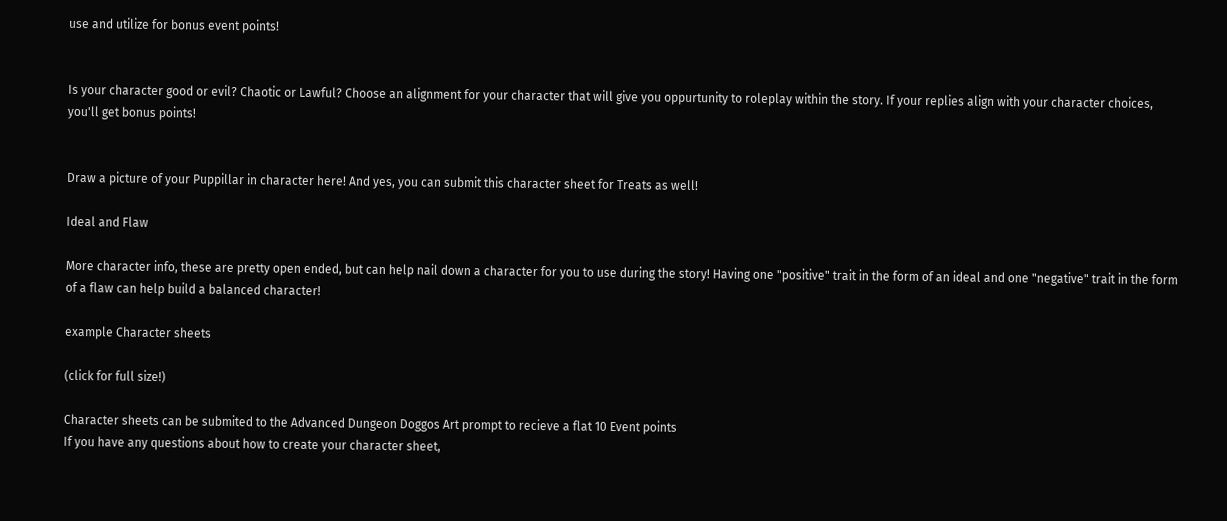use and utilize for bonus event points!


Is your character good or evil? Chaotic or Lawful? Choose an alignment for your character that will give you oppurtunity to roleplay within the story. If your replies align with your character choices, you'll get bonus points!


Draw a picture of your Puppillar in character here! And yes, you can submit this character sheet for Treats as well!

Ideal and Flaw

More character info, these are pretty open ended, but can help nail down a character for you to use during the story! Having one "positive" trait in the form of an ideal and one "negative" trait in the form of a flaw can help build a balanced character!

example Character sheets

(click for full size!)

Character sheets can be submited to the Advanced Dungeon Doggos Art prompt to recieve a flat 10 Event points
If you have any questions about how to create your character sheet,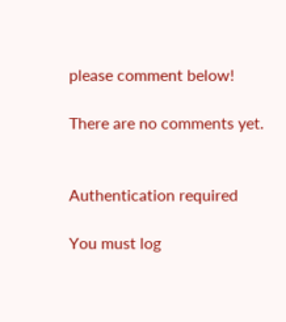please comment below!

There are no comments yet.


Authentication required

You must log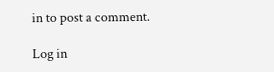in to post a comment.

Log in